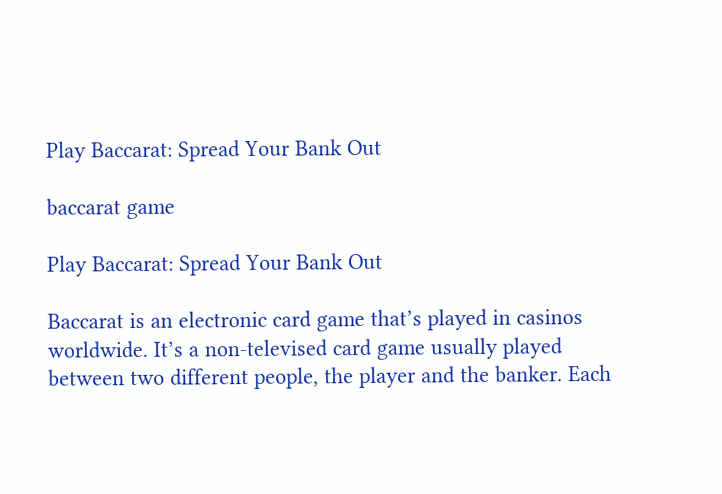Play Baccarat: Spread Your Bank Out

baccarat game

Play Baccarat: Spread Your Bank Out

Baccarat is an electronic card game that’s played in casinos worldwide. It’s a non-televised card game usually played between two different people, the player and the banker. Each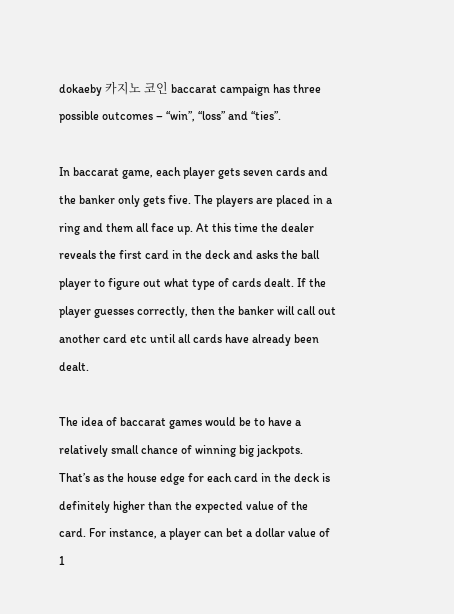dokaeby 카지노 코인 baccarat campaign has three possible outcomes – “win”, “loss” and “ties”.

In baccarat game, each player gets seven cards and the banker only gets five. The players are placed in a ring and them all face up. At this time the dealer reveals the first card in the deck and asks the ball player to figure out what type of cards dealt. If the player guesses correctly, then the banker will call out another card etc until all cards have already been dealt.

The idea of baccarat games would be to have a relatively small chance of winning big jackpots. That’s as the house edge for each card in the deck is definitely higher than the expected value of the card. For instance, a player can bet a dollar value of 1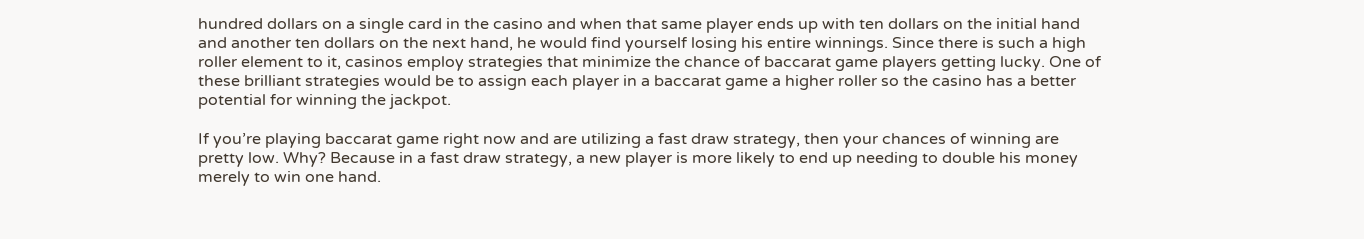hundred dollars on a single card in the casino and when that same player ends up with ten dollars on the initial hand and another ten dollars on the next hand, he would find yourself losing his entire winnings. Since there is such a high roller element to it, casinos employ strategies that minimize the chance of baccarat game players getting lucky. One of these brilliant strategies would be to assign each player in a baccarat game a higher roller so the casino has a better potential for winning the jackpot.

If you’re playing baccarat game right now and are utilizing a fast draw strategy, then your chances of winning are pretty low. Why? Because in a fast draw strategy, a new player is more likely to end up needing to double his money merely to win one hand.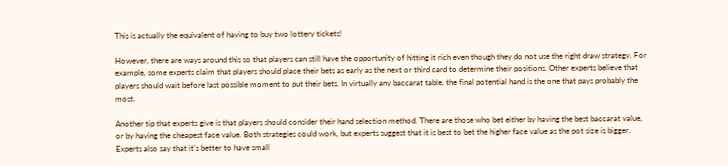This is actually the equivalent of having to buy two lottery tickets!

However, there are ways around this so that players can still have the opportunity of hitting it rich even though they do not use the right draw strategy. For example, some experts claim that players should place their bets as early as the next or third card to determine their positions. Other experts believe that players should wait before last possible moment to put their bets. In virtually any baccarat table, the final potential hand is the one that pays probably the most.

Another tip that experts give is that players should consider their hand selection method. There are those who bet either by having the best baccarat value, or by having the cheapest face value. Both strategies could work, but experts suggest that it is best to bet the higher face value as the pot size is bigger. Experts also say that it’s better to have small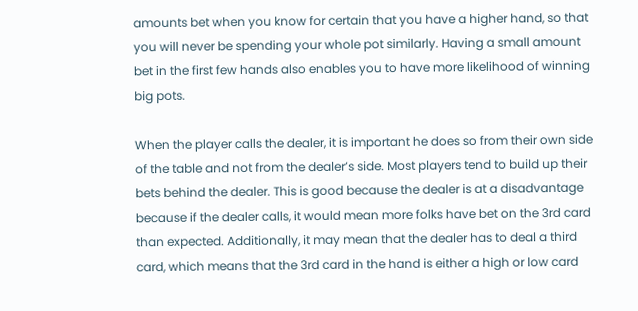amounts bet when you know for certain that you have a higher hand, so that you will never be spending your whole pot similarly. Having a small amount bet in the first few hands also enables you to have more likelihood of winning big pots.

When the player calls the dealer, it is important he does so from their own side of the table and not from the dealer’s side. Most players tend to build up their bets behind the dealer. This is good because the dealer is at a disadvantage because if the dealer calls, it would mean more folks have bet on the 3rd card than expected. Additionally, it may mean that the dealer has to deal a third card, which means that the 3rd card in the hand is either a high or low card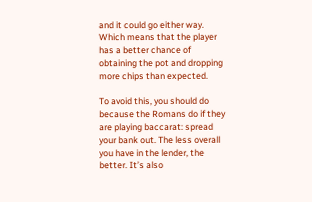and it could go either way. Which means that the player has a better chance of obtaining the pot and dropping more chips than expected.

To avoid this, you should do because the Romans do if they are playing baccarat: spread your bank out. The less overall you have in the lender, the better. It’s also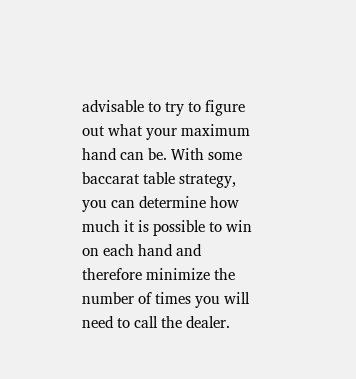advisable to try to figure out what your maximum hand can be. With some baccarat table strategy, you can determine how much it is possible to win on each hand and therefore minimize the number of times you will need to call the dealer.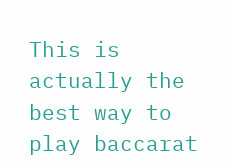This is actually the best way to play baccarat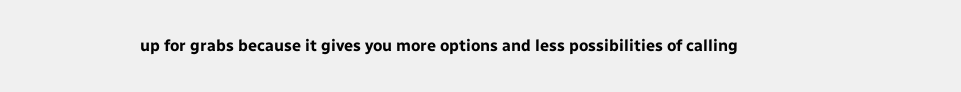up for grabs because it gives you more options and less possibilities of calling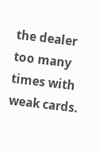the dealer too many times with weak cards.